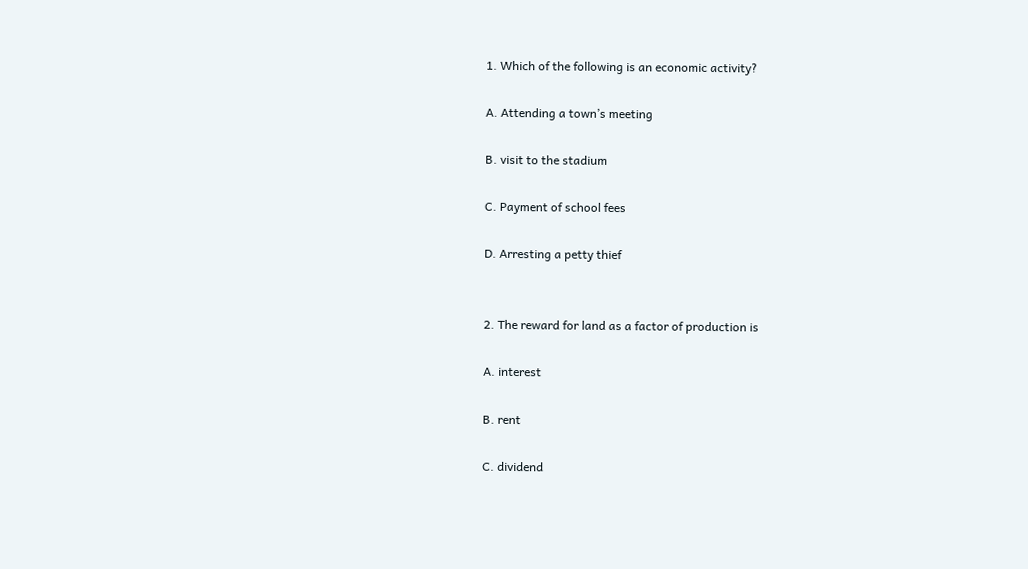1. Which of the following is an economic activity?

A. Attending a town’s meeting

B. visit to the stadium

C. Payment of school fees

D. Arresting a petty thief


2. The reward for land as a factor of production is

A. interest

B. rent

C. dividend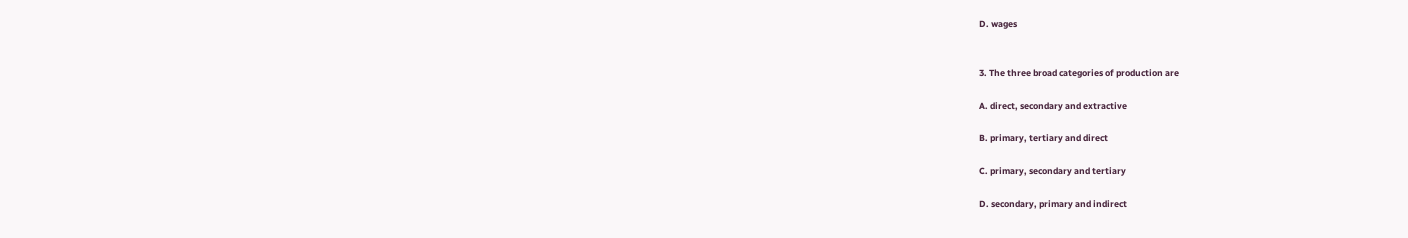D. wages


3. The three broad categories of production are

A. direct, secondary and extractive

B. primary, tertiary and direct

C. primary, secondary and tertiary

D. secondary, primary and indirect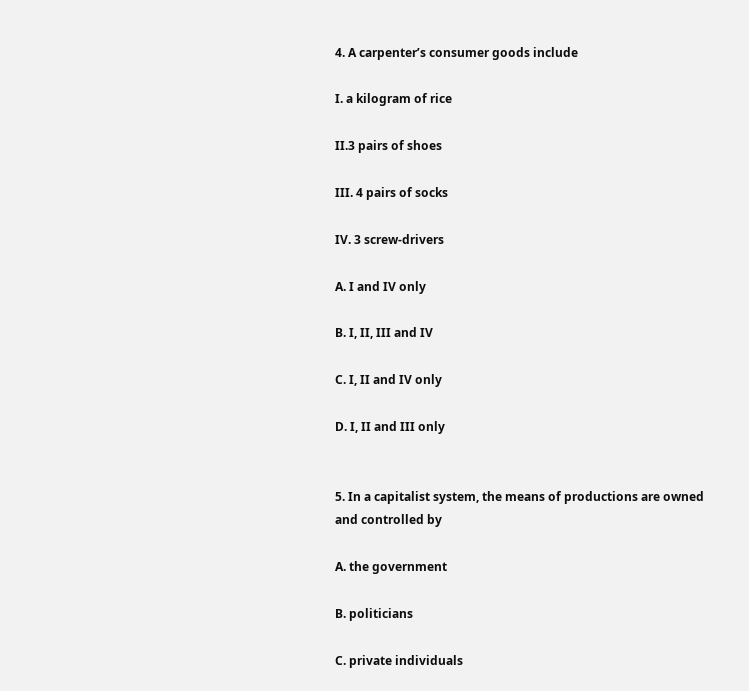4. A carpenter’s consumer goods include

I. a kilogram of rice

II.3 pairs of shoes

III. 4 pairs of socks

IV. 3 screw-drivers

A. I and IV only

B. I, II, III and IV

C. I, II and IV only

D. I, II and III only


5. In a capitalist system, the means of productions are owned and controlled by

A. the government

B. politicians

C. private individuals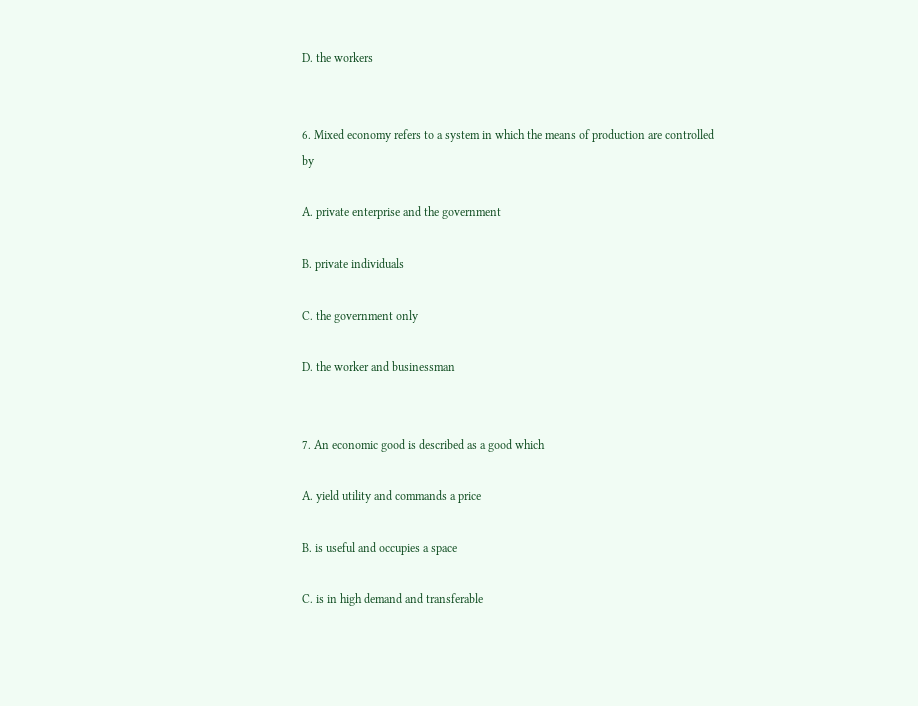D. the workers


6. Mixed economy refers to a system in which the means of production are controlled by

A. private enterprise and the government

B. private individuals

C. the government only

D. the worker and businessman


7. An economic good is described as a good which

A. yield utility and commands a price

B. is useful and occupies a space

C. is in high demand and transferable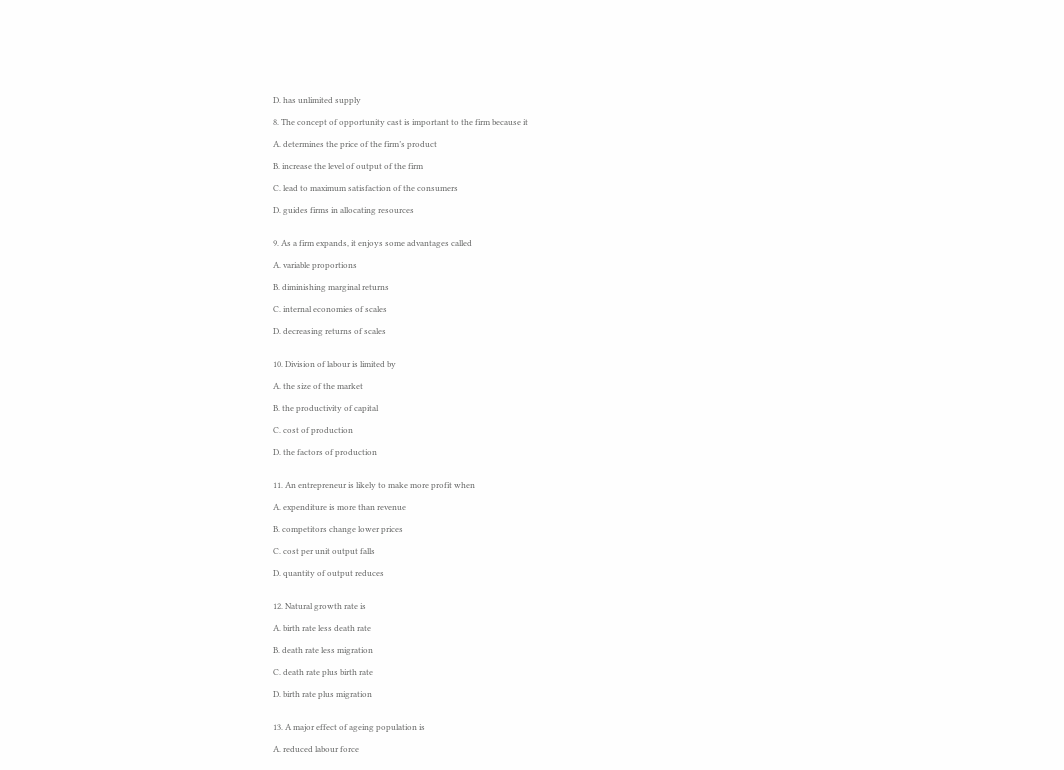D. has unlimited supply

8. The concept of opportunity cast is important to the firm because it

A. determines the price of the firm’s product

B. increase the level of output of the firm

C. lead to maximum satisfaction of the consumers

D. guides firms in allocating resources


9. As a firm expands, it enjoys some advantages called

A. variable proportions

B. diminishing marginal returns

C. internal economies of scales

D. decreasing returns of scales


10. Division of labour is limited by

A. the size of the market

B. the productivity of capital

C. cost of production

D. the factors of production


11. An entrepreneur is likely to make more profit when

A. expenditure is more than revenue

B. competitors change lower prices

C. cost per unit output falls

D. quantity of output reduces


12. Natural growth rate is

A. birth rate less death rate

B. death rate less migration

C. death rate plus birth rate

D. birth rate plus migration


13. A major effect of ageing population is

A. reduced labour force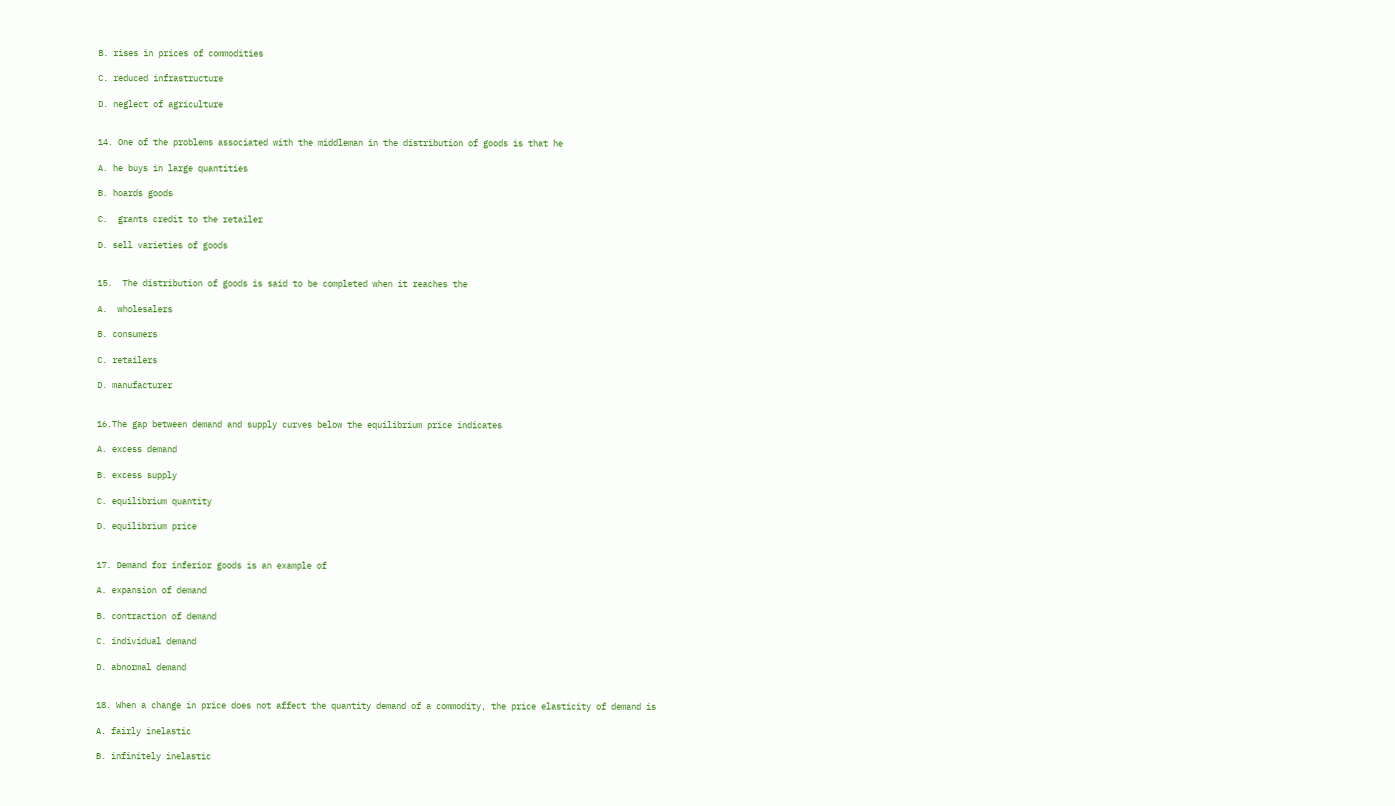B. rises in prices of commodities

C. reduced infrastructure

D. neglect of agriculture


14. One of the problems associated with the middleman in the distribution of goods is that he

A. he buys in large quantities

B. hoards goods

C.  grants credit to the retailer

D. sell varieties of goods


15.  The distribution of goods is said to be completed when it reaches the

A.  wholesalers

B. consumers

C. retailers

D. manufacturer


16.The gap between demand and supply curves below the equilibrium price indicates

A. excess demand

B. excess supply

C. equilibrium quantity

D. equilibrium price


17. Demand for inferior goods is an example of

A. expansion of demand

B. contraction of demand

C. individual demand

D. abnormal demand


18. When a change in price does not affect the quantity demand of a commodity, the price elasticity of demand is

A. fairly inelastic

B. infinitely inelastic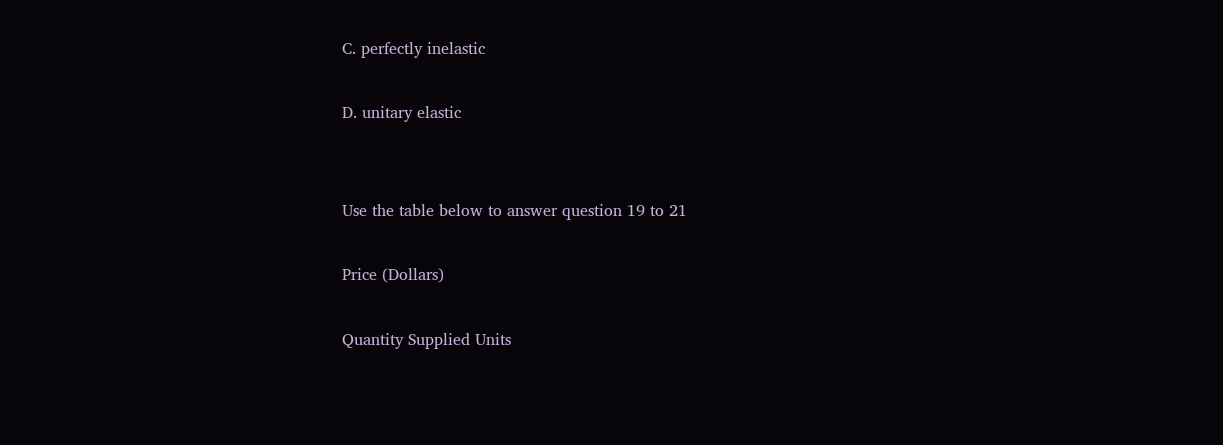C. perfectly inelastic

D. unitary elastic


Use the table below to answer question 19 to 21

Price (Dollars)

Quantity Supplied Units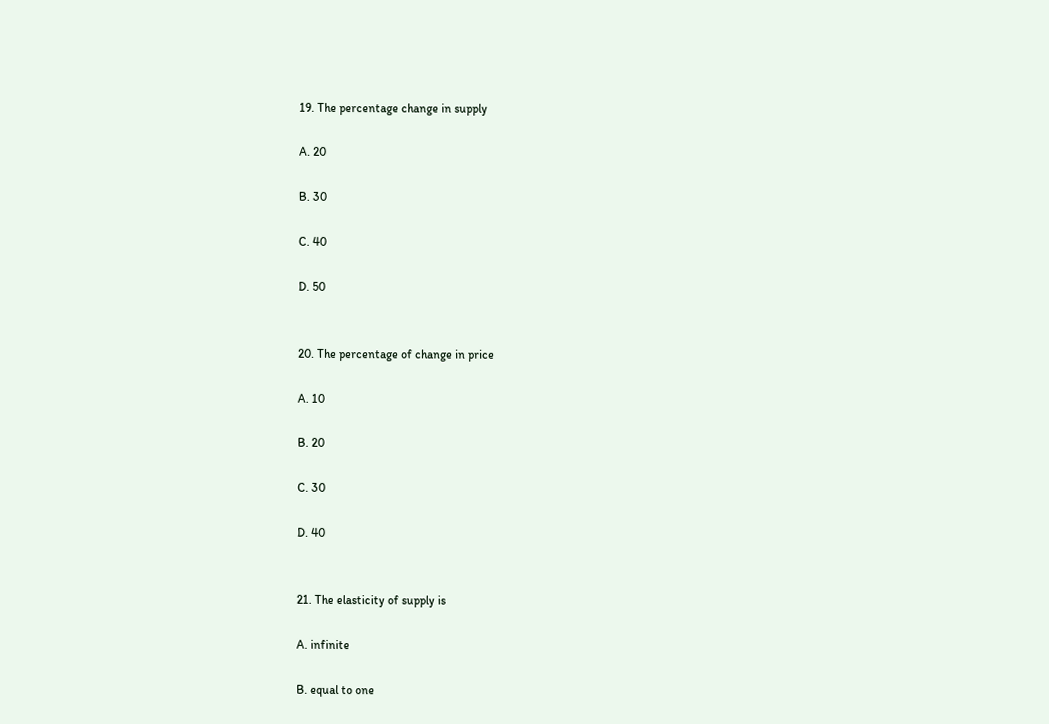19. The percentage change in supply

A. 20

B. 30

C. 40

D. 50


20. The percentage of change in price

A. 10

B. 20

C. 30

D. 40


21. The elasticity of supply is

A. infinite

B. equal to one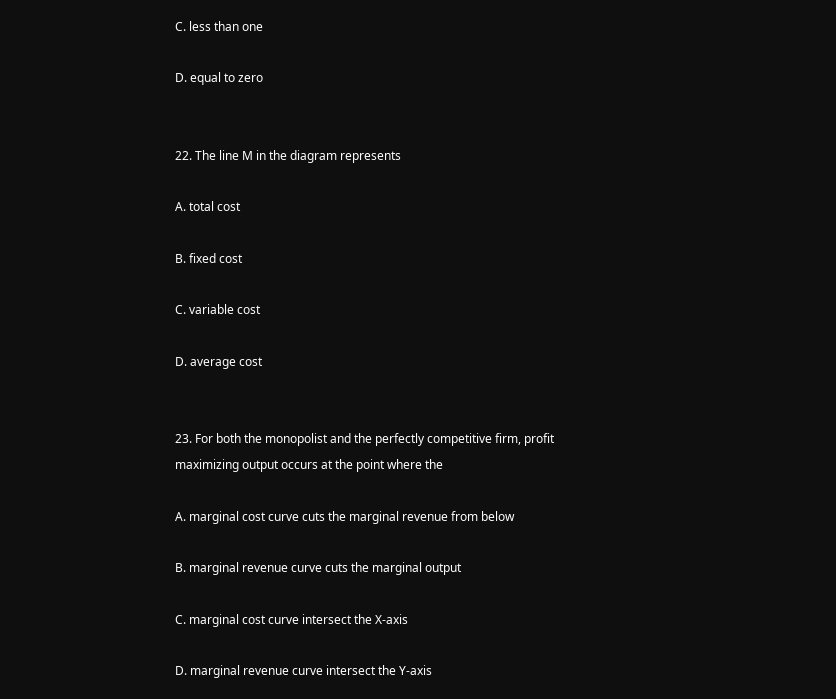C. less than one

D. equal to zero


22. The line M in the diagram represents

A. total cost

B. fixed cost

C. variable cost

D. average cost


23. For both the monopolist and the perfectly competitive firm, profit maximizing output occurs at the point where the

A. marginal cost curve cuts the marginal revenue from below

B. marginal revenue curve cuts the marginal output

C. marginal cost curve intersect the X-axis

D. marginal revenue curve intersect the Y-axis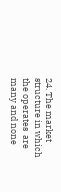24. The market structure in which the operates  are many and none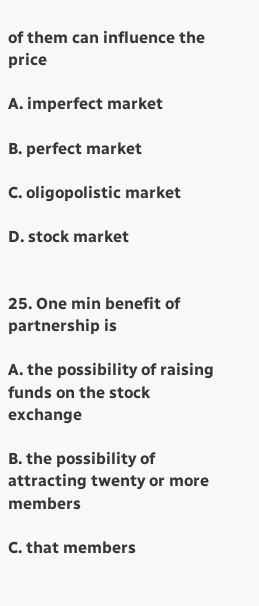of them can influence the price

A. imperfect market

B. perfect market

C. oligopolistic market

D. stock market


25. One min benefit of partnership is

A. the possibility of raising funds on the stock exchange

B. the possibility of attracting twenty or more members

C. that members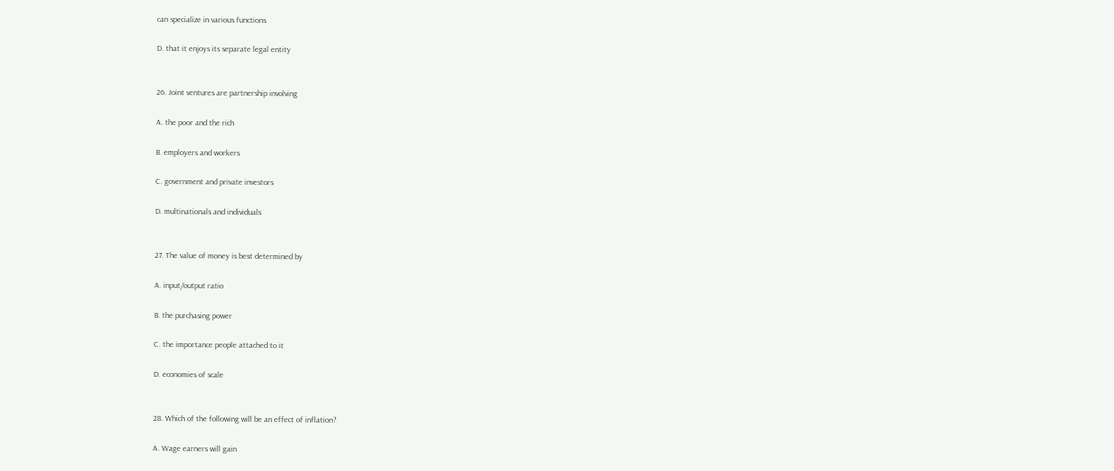can specialize in various functions

D. that it enjoys its separate legal entity


26. Joint ventures are partnership involving

A. the poor and the rich

B. employers and workers

C. government and private investors

D. multinationals and individuals


27. The value of money is best determined by

A. input/output ratio

B. the purchasing power

C. the importance people attached to it

D. economies of scale


28. Which of the following will be an effect of inflation?

A. Wage earners will gain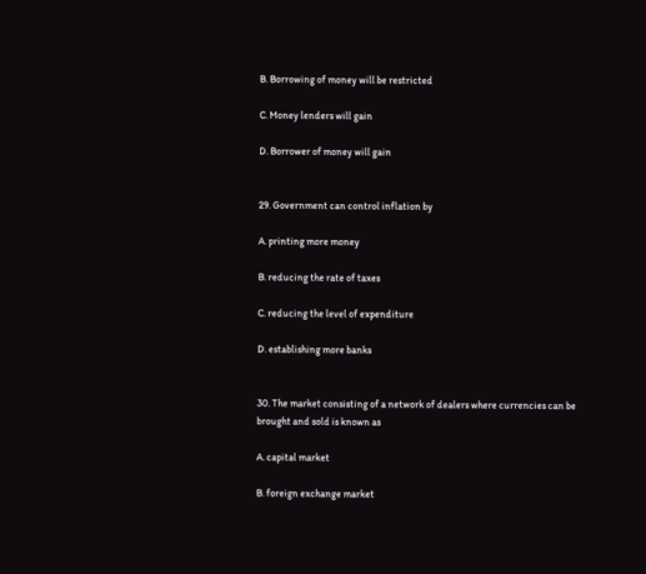B. Borrowing of money will be restricted

C. Money lenders will gain

D. Borrower of money will gain


29. Government can control inflation by

A. printing more money

B. reducing the rate of taxes

C. reducing the level of expenditure

D. establishing more banks


30. The market consisting of a network of dealers where currencies can be brought and sold is known as

A. capital market

B. foreign exchange market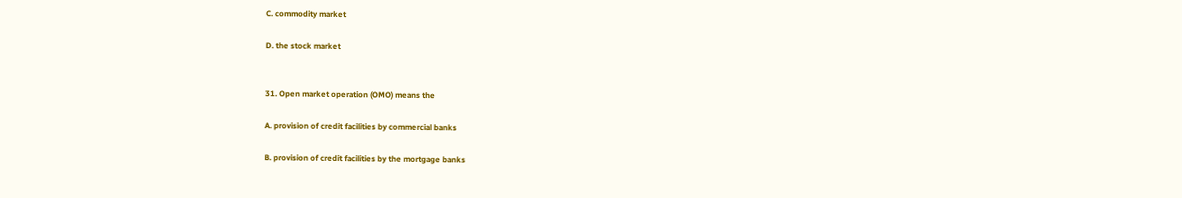C. commodity market

D. the stock market


31. Open market operation (OMO) means the

A. provision of credit facilities by commercial banks

B. provision of credit facilities by the mortgage banks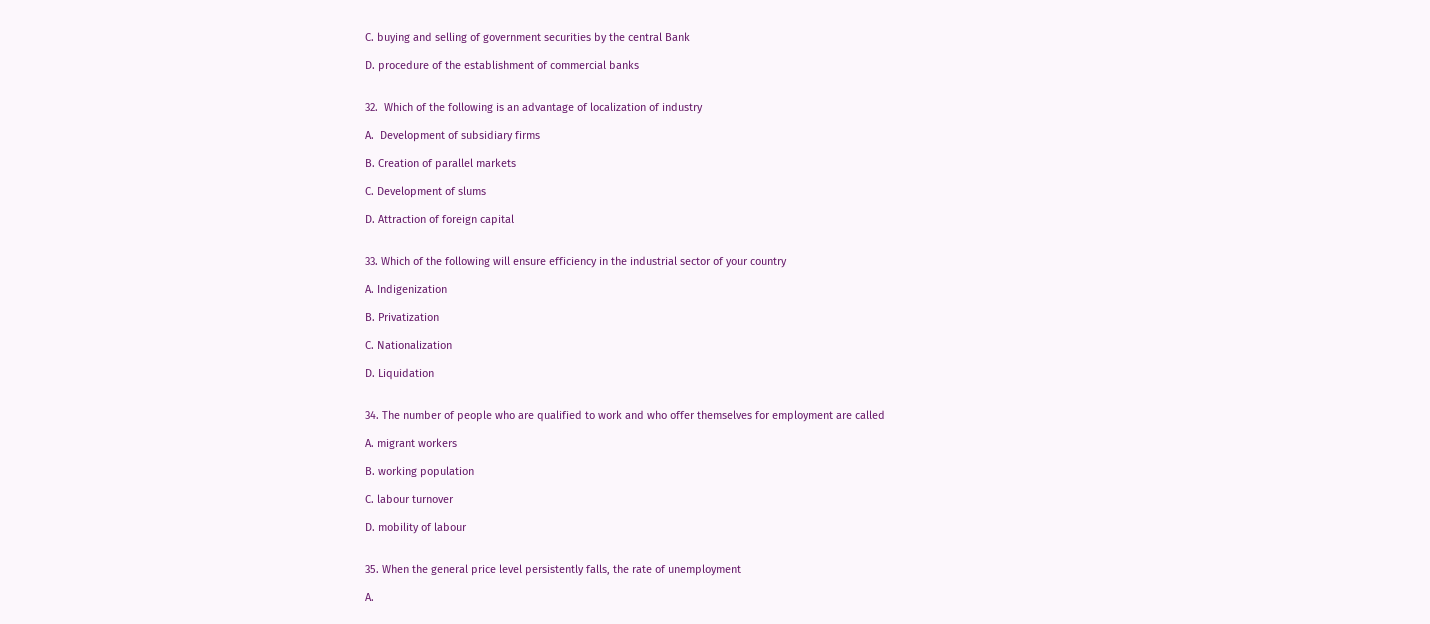C. buying and selling of government securities by the central Bank

D. procedure of the establishment of commercial banks


32.  Which of the following is an advantage of localization of industry

A.  Development of subsidiary firms

B. Creation of parallel markets

C. Development of slums

D. Attraction of foreign capital


33. Which of the following will ensure efficiency in the industrial sector of your country

A. Indigenization

B. Privatization

C. Nationalization

D. Liquidation


34. The number of people who are qualified to work and who offer themselves for employment are called

A. migrant workers

B. working population

C. labour turnover

D. mobility of labour


35. When the general price level persistently falls, the rate of unemployment

A.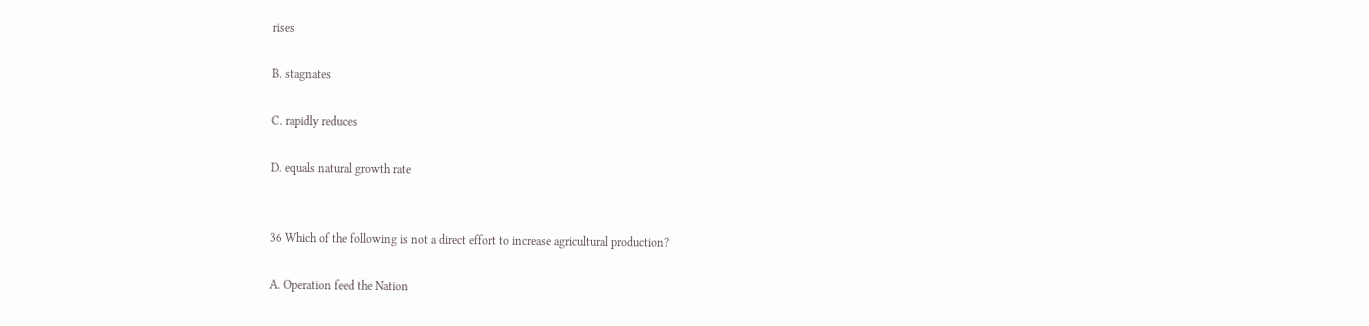rises

B. stagnates

C. rapidly reduces

D. equals natural growth rate


36 Which of the following is not a direct effort to increase agricultural production?

A. Operation feed the Nation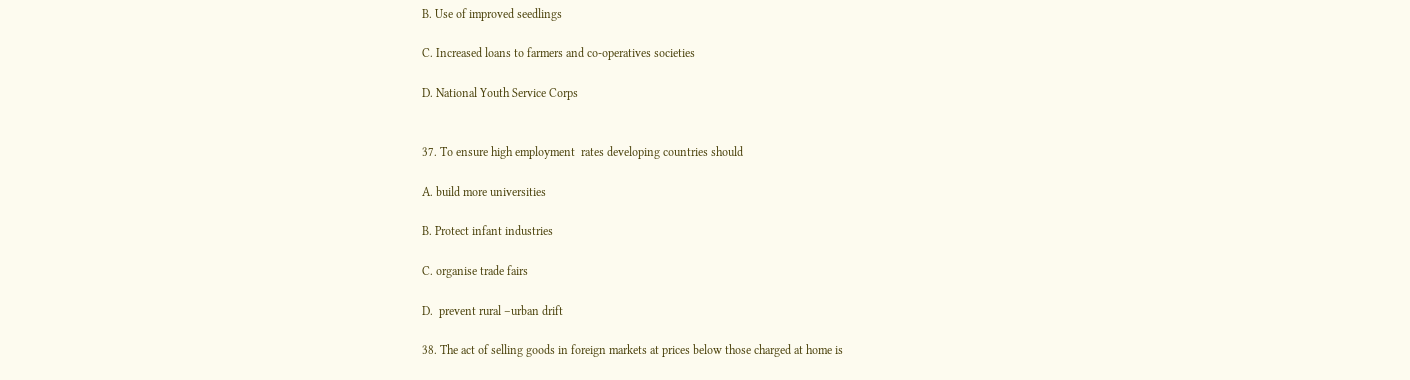B. Use of improved seedlings

C. Increased loans to farmers and co-operatives societies

D. National Youth Service Corps


37. To ensure high employment  rates developing countries should

A. build more universities

B. Protect infant industries

C. organise trade fairs

D.  prevent rural –urban drift

38. The act of selling goods in foreign markets at prices below those charged at home is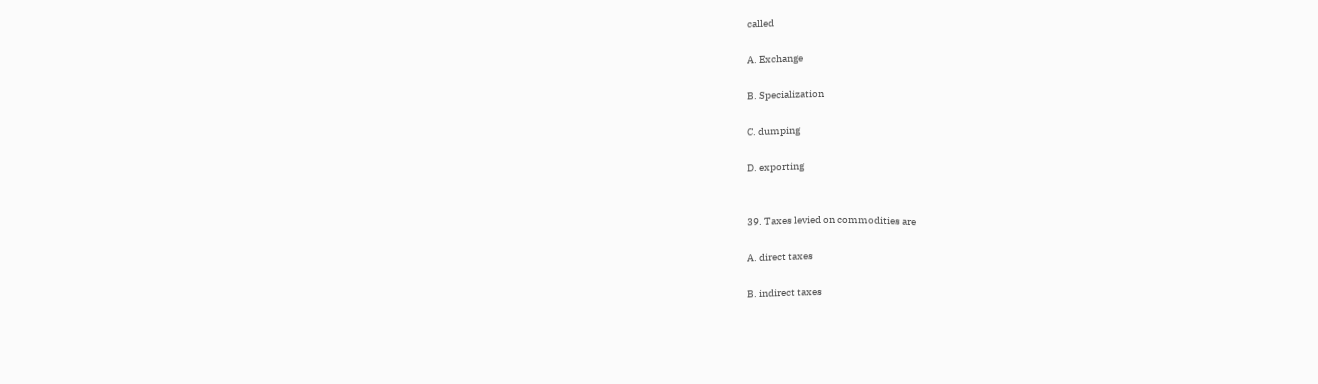called

A. Exchange

B. Specialization

C. dumping

D. exporting


39. Taxes levied on commodities are

A. direct taxes

B. indirect taxes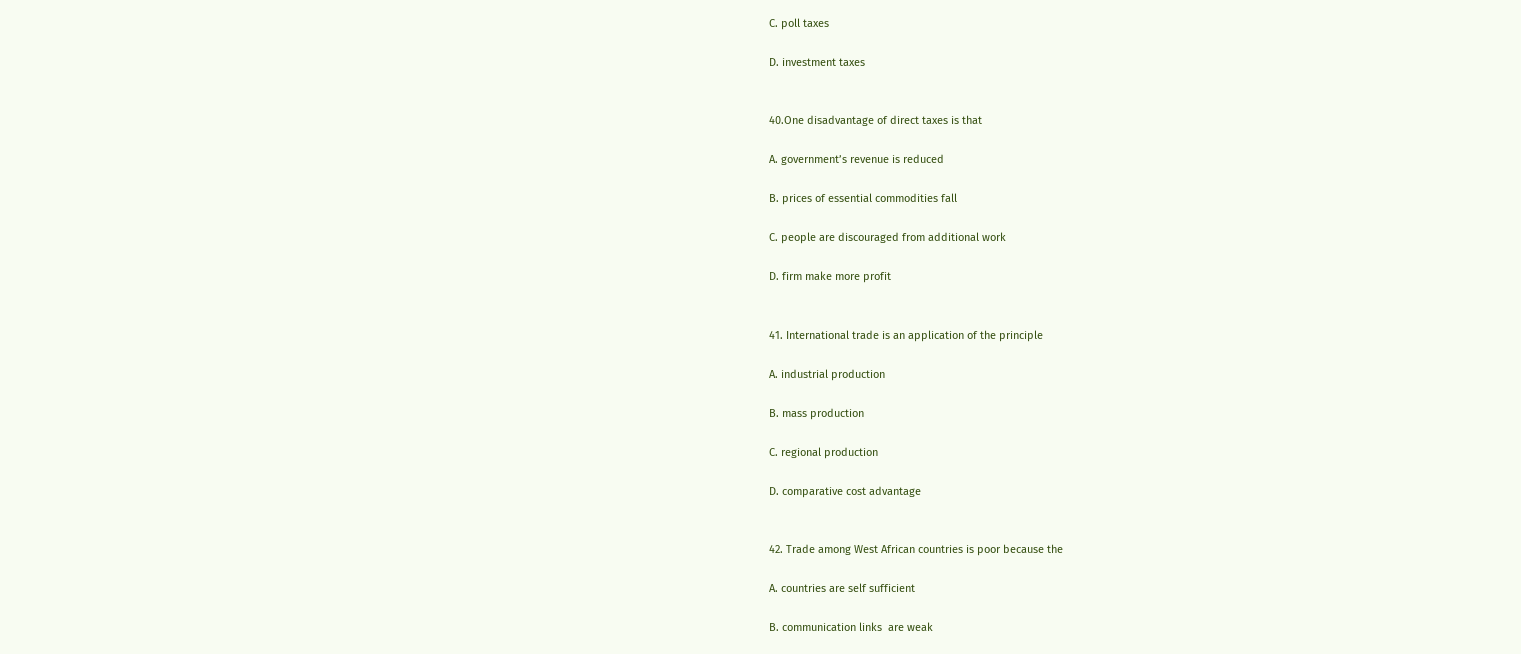C. poll taxes

D. investment taxes


40.One disadvantage of direct taxes is that

A. government’s revenue is reduced

B. prices of essential commodities fall

C. people are discouraged from additional work

D. firm make more profit


41. International trade is an application of the principle

A. industrial production

B. mass production

C. regional production

D. comparative cost advantage


42. Trade among West African countries is poor because the

A. countries are self sufficient

B. communication links  are weak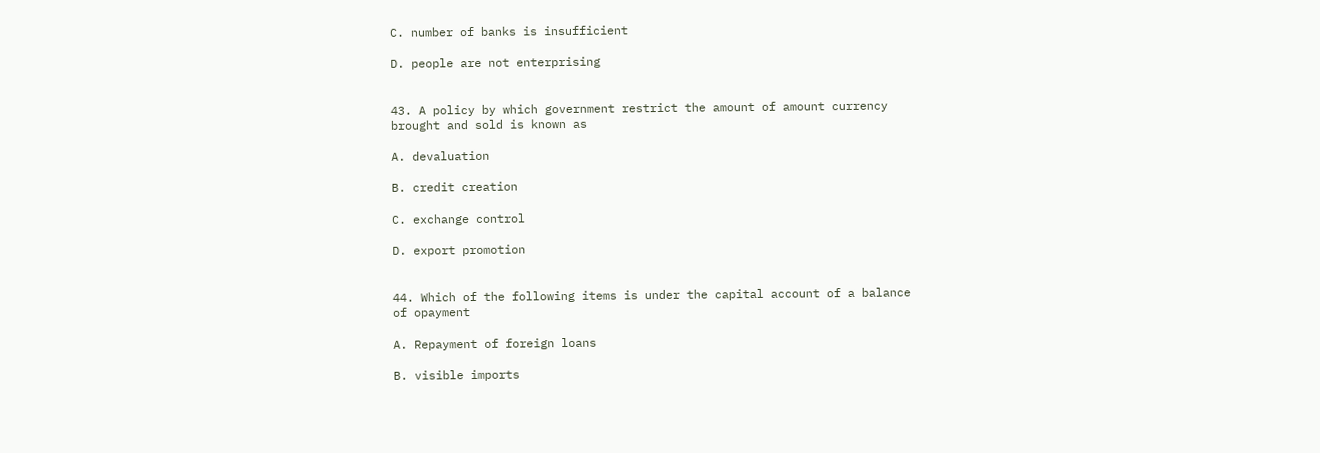C. number of banks is insufficient

D. people are not enterprising


43. A policy by which government restrict the amount of amount currency brought and sold is known as

A. devaluation

B. credit creation

C. exchange control

D. export promotion


44. Which of the following items is under the capital account of a balance of opayment

A. Repayment of foreign loans

B. visible imports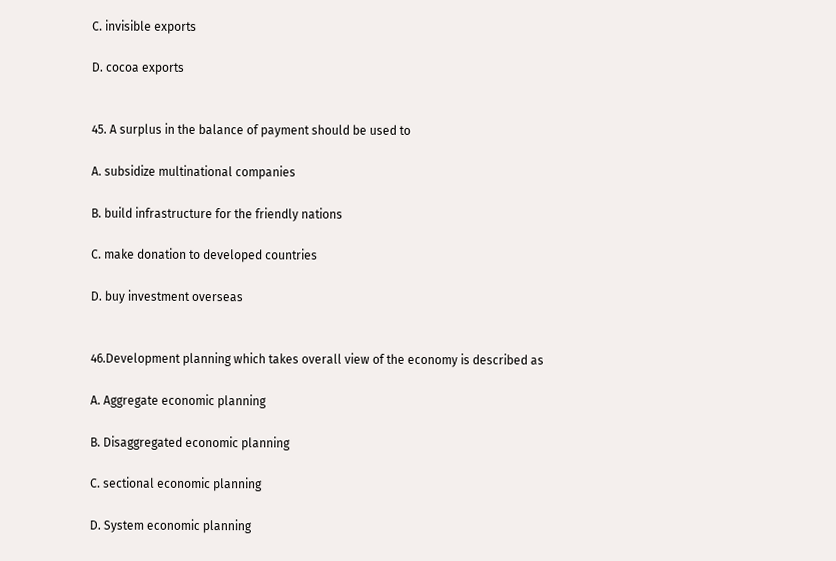C. invisible exports

D. cocoa exports


45. A surplus in the balance of payment should be used to

A. subsidize multinational companies

B. build infrastructure for the friendly nations

C. make donation to developed countries

D. buy investment overseas


46.Development planning which takes overall view of the economy is described as

A. Aggregate economic planning

B. Disaggregated economic planning

C. sectional economic planning

D. System economic planning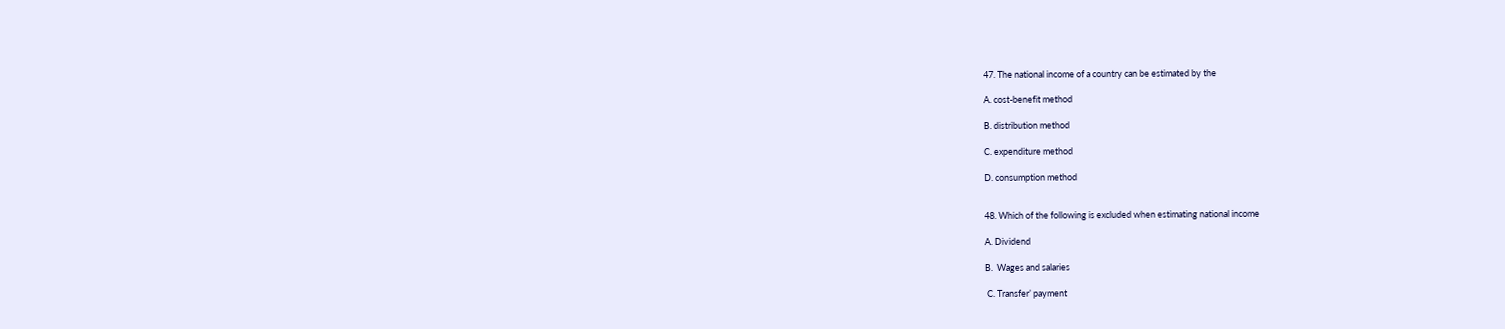47. The national income of a country can be estimated by the

A. cost-benefit method

B. distribution method

C. expenditure method

D. consumption method


48. Which of the following is excluded when estimating national income

A. Dividend

B.  Wages and salaries

 C. Transfer’ payment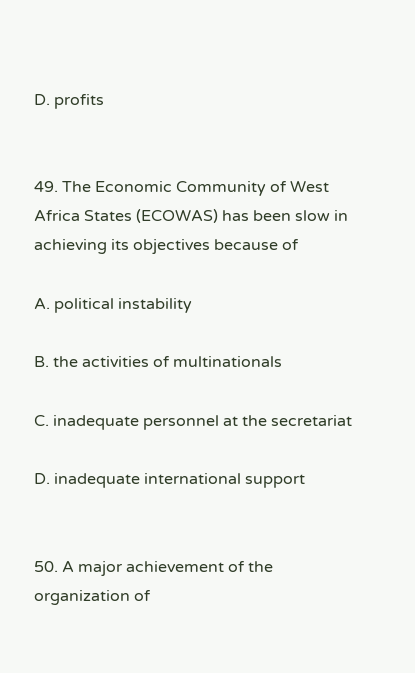D. profits


49. The Economic Community of West Africa States (ECOWAS) has been slow in achieving its objectives because of

A. political instability

B. the activities of multinationals

C. inadequate personnel at the secretariat

D. inadequate international support


50. A major achievement of the organization of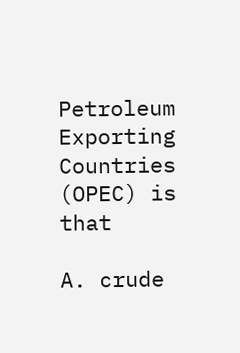Petroleum Exporting Countries (OPEC) is that

A. crude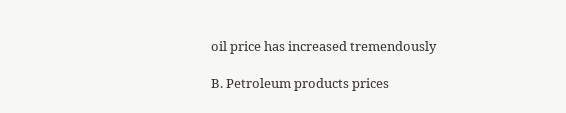oil price has increased tremendously

B. Petroleum products prices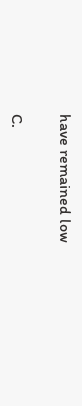have remained low

C.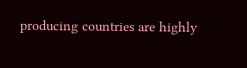producing countries are highly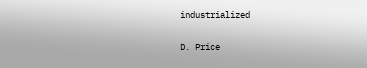industrialized

D. Price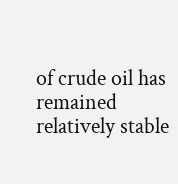of crude oil has remained relatively stable